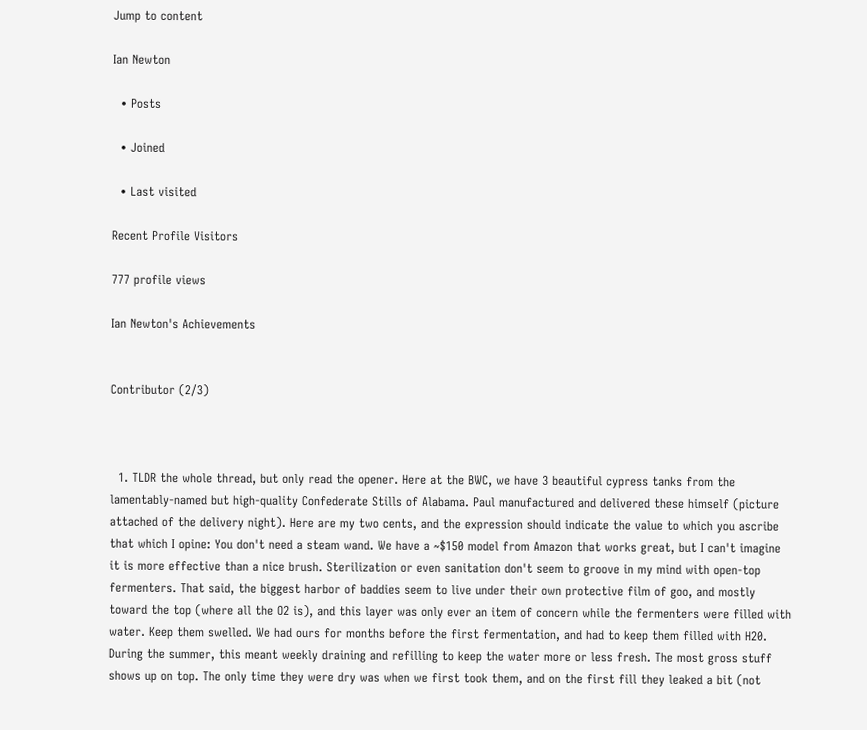Jump to content

Ian Newton

  • Posts

  • Joined

  • Last visited

Recent Profile Visitors

777 profile views

Ian Newton's Achievements


Contributor (2/3)



  1. TLDR the whole thread, but only read the opener. Here at the BWC, we have 3 beautiful cypress tanks from the lamentably-named but high-quality Confederate Stills of Alabama. Paul manufactured and delivered these himself (picture attached of the delivery night). Here are my two cents, and the expression should indicate the value to which you ascribe that which I opine: You don't need a steam wand. We have a ~$150 model from Amazon that works great, but I can't imagine it is more effective than a nice brush. Sterilization or even sanitation don't seem to groove in my mind with open-top fermenters. That said, the biggest harbor of baddies seem to live under their own protective film of goo, and mostly toward the top (where all the O2 is), and this layer was only ever an item of concern while the fermenters were filled with water. Keep them swelled. We had ours for months before the first fermentation, and had to keep them filled with H20. During the summer, this meant weekly draining and refilling to keep the water more or less fresh. The most gross stuff shows up on top. The only time they were dry was when we first took them, and on the first fill they leaked a bit (not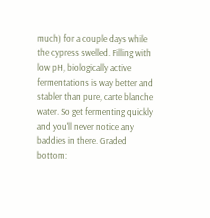much) for a couple days while the cypress swelled. Filling with low pH, biologically active fermentations is way better and stabler than pure, carte blanche water. So get fermenting quickly and you'll never notice any baddies in there. Graded bottom: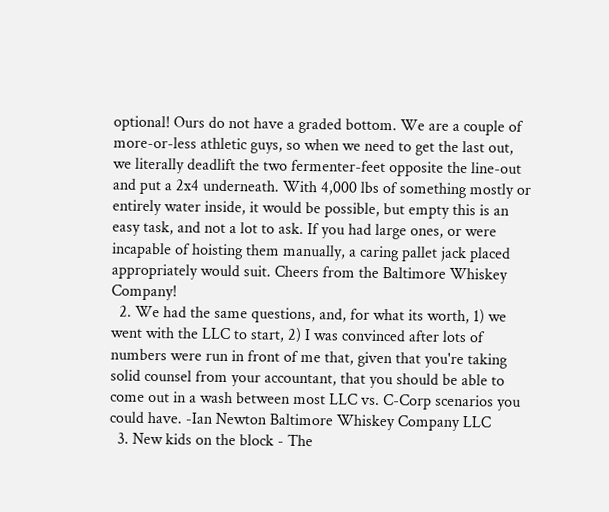optional! Ours do not have a graded bottom. We are a couple of more-or-less athletic guys, so when we need to get the last out, we literally deadlift the two fermenter-feet opposite the line-out and put a 2x4 underneath. With 4,000 lbs of something mostly or entirely water inside, it would be possible, but empty this is an easy task, and not a lot to ask. If you had large ones, or were incapable of hoisting them manually, a caring pallet jack placed appropriately would suit. Cheers from the Baltimore Whiskey Company!
  2. We had the same questions, and, for what its worth, 1) we went with the LLC to start, 2) I was convinced after lots of numbers were run in front of me that, given that you're taking solid counsel from your accountant, that you should be able to come out in a wash between most LLC vs. C-Corp scenarios you could have. -Ian Newton Baltimore Whiskey Company LLC
  3. New kids on the block - The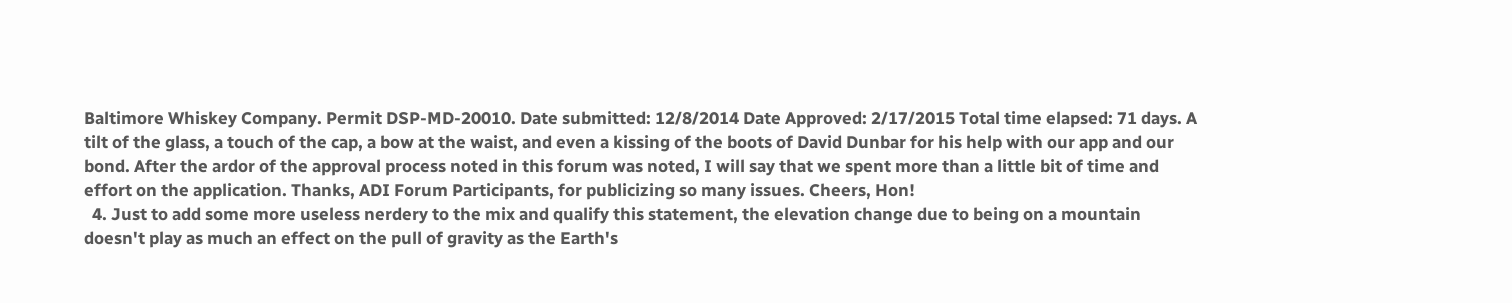Baltimore Whiskey Company. Permit DSP-MD-20010. Date submitted: 12/8/2014 Date Approved: 2/17/2015 Total time elapsed: 71 days. A tilt of the glass, a touch of the cap, a bow at the waist, and even a kissing of the boots of David Dunbar for his help with our app and our bond. After the ardor of the approval process noted in this forum was noted, I will say that we spent more than a little bit of time and effort on the application. Thanks, ADI Forum Participants, for publicizing so many issues. Cheers, Hon!
  4. Just to add some more useless nerdery to the mix and qualify this statement, the elevation change due to being on a mountain doesn't play as much an effect on the pull of gravity as the Earth's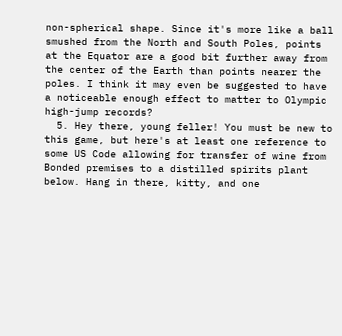non-spherical shape. Since it's more like a ball smushed from the North and South Poles, points at the Equator are a good bit further away from the center of the Earth than points nearer the poles. I think it may even be suggested to have a noticeable enough effect to matter to Olympic high-jump records?
  5. Hey there, young feller! You must be new to this game, but here's at least one reference to some US Code allowing for transfer of wine from Bonded premises to a distilled spirits plant below. Hang in there, kitty, and one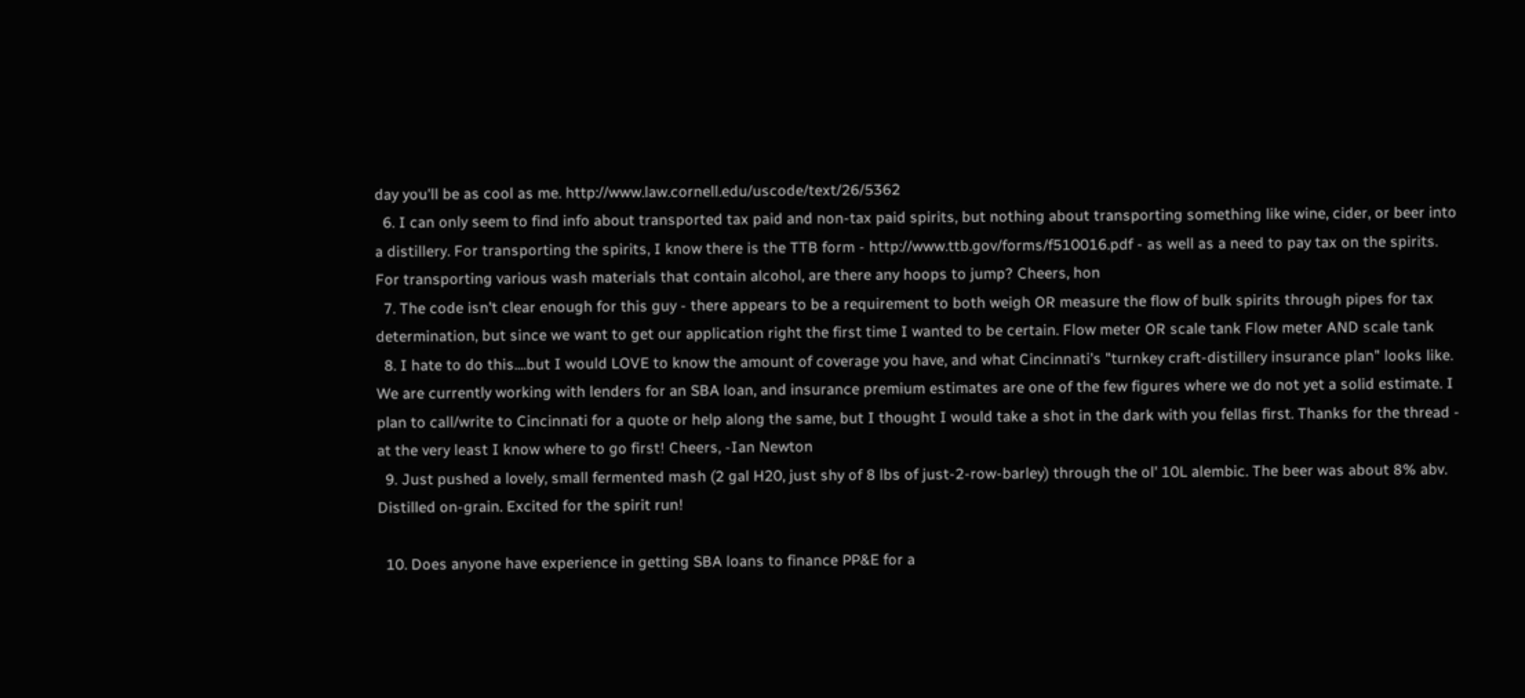day you'll be as cool as me. http://www.law.cornell.edu/uscode/text/26/5362
  6. I can only seem to find info about transported tax paid and non-tax paid spirits, but nothing about transporting something like wine, cider, or beer into a distillery. For transporting the spirits, I know there is the TTB form - http://www.ttb.gov/forms/f510016.pdf - as well as a need to pay tax on the spirits. For transporting various wash materials that contain alcohol, are there any hoops to jump? Cheers, hon
  7. The code isn't clear enough for this guy - there appears to be a requirement to both weigh OR measure the flow of bulk spirits through pipes for tax determination, but since we want to get our application right the first time I wanted to be certain. Flow meter OR scale tank Flow meter AND scale tank
  8. I hate to do this....but I would LOVE to know the amount of coverage you have, and what Cincinnati's "turnkey craft-distillery insurance plan" looks like. We are currently working with lenders for an SBA loan, and insurance premium estimates are one of the few figures where we do not yet a solid estimate. I plan to call/write to Cincinnati for a quote or help along the same, but I thought I would take a shot in the dark with you fellas first. Thanks for the thread - at the very least I know where to go first! Cheers, -Ian Newton
  9. Just pushed a lovely, small fermented mash (2 gal H20, just shy of 8 lbs of just-2-row-barley) through the ol' 10L alembic. The beer was about 8% abv. Distilled on-grain. Excited for the spirit run!

  10. Does anyone have experience in getting SBA loans to finance PP&E for a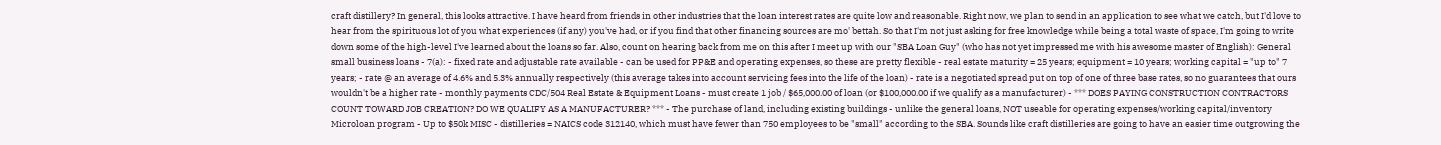craft distillery? In general, this looks attractive. I have heard from friends in other industries that the loan interest rates are quite low and reasonable. Right now, we plan to send in an application to see what we catch, but I'd love to hear from the spirituous lot of you what experiences (if any) you've had, or if you find that other financing sources are mo' bettah. So that I'm not just asking for free knowledge while being a total waste of space, I'm going to write down some of the high-level I've learned about the loans so far. Also, count on hearing back from me on this after I meet up with our "SBA Loan Guy" (who has not yet impressed me with his awesome master of English): General small business loans - 7(a): - fixed rate and adjustable rate available - can be used for PP&E and operating expenses, so these are pretty flexible - real estate maturity = 25 years; equipment = 10 years; working capital = "up to" 7 years; - rate @ an average of 4.6% and 5.3% annually respectively (this average takes into account servicing fees into the life of the loan) - rate is a negotiated spread put on top of one of three base rates, so no guarantees that ours wouldn't be a higher rate - monthly payments CDC/504 Real Estate & Equipment Loans - must create 1 job / $65,000.00 of loan (or $100,000.00 if we qualify as a manufacturer) - *** DOES PAYING CONSTRUCTION CONTRACTORS COUNT TOWARD JOB CREATION? DO WE QUALIFY AS A MANUFACTURER? *** - The purchase of land, including existing buildings - unlike the general loans, NOT useable for operating expenses/working capital/inventory Microloan program - Up to $50k MISC - distilleries = NAICS code 312140, which must have fewer than 750 employees to be "small" according to the SBA. Sounds like craft distilleries are going to have an easier time outgrowing the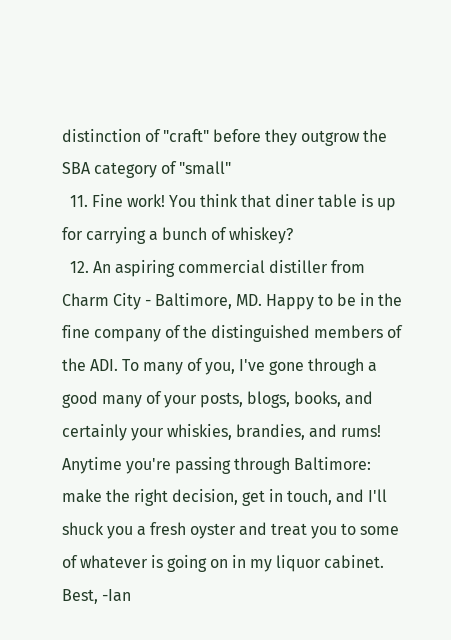distinction of "craft" before they outgrow the SBA category of "small"
  11. Fine work! You think that diner table is up for carrying a bunch of whiskey?
  12. An aspiring commercial distiller from Charm City - Baltimore, MD. Happy to be in the fine company of the distinguished members of the ADI. To many of you, I've gone through a good many of your posts, blogs, books, and certainly your whiskies, brandies, and rums! Anytime you're passing through Baltimore: make the right decision, get in touch, and I'll shuck you a fresh oyster and treat you to some of whatever is going on in my liquor cabinet. Best, -Ian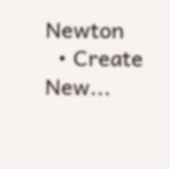Newton
  • Create New...